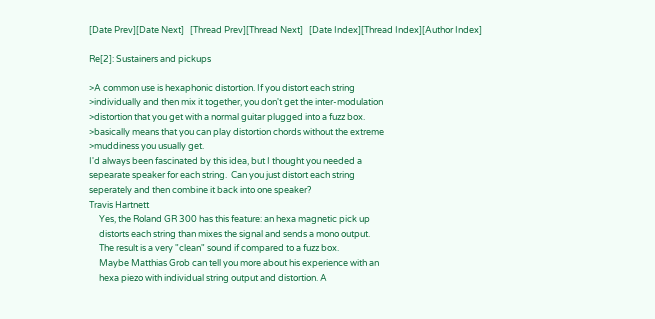[Date Prev][Date Next]   [Thread Prev][Thread Next]   [Date Index][Thread Index][Author Index]

Re[2]: Sustainers and pickups

>A common use is hexaphonic distortion. If you distort each string
>individually and then mix it together, you don't get the inter-modulation
>distortion that you get with a normal guitar plugged into a fuzz box.
>basically means that you can play distortion chords without the extreme
>muddiness you usually get.
I'd always been fascinated by this idea, but I thought you needed a
sepearate speaker for each string.  Can you just distort each string
seperately and then combine it back into one speaker?
Travis Hartnett
     Yes, the Roland GR 300 has this feature: an hexa magnetic pick up
     distorts each string than mixes the signal and sends a mono output.
     The result is a very "clean" sound if compared to a fuzz box.
     Maybe Matthias Grob can tell you more about his experience with an
     hexa piezo with individual string output and distortion. A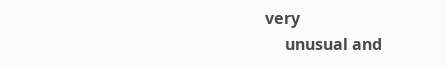very
     unusual and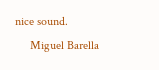nice sound.
     Miguel Barella